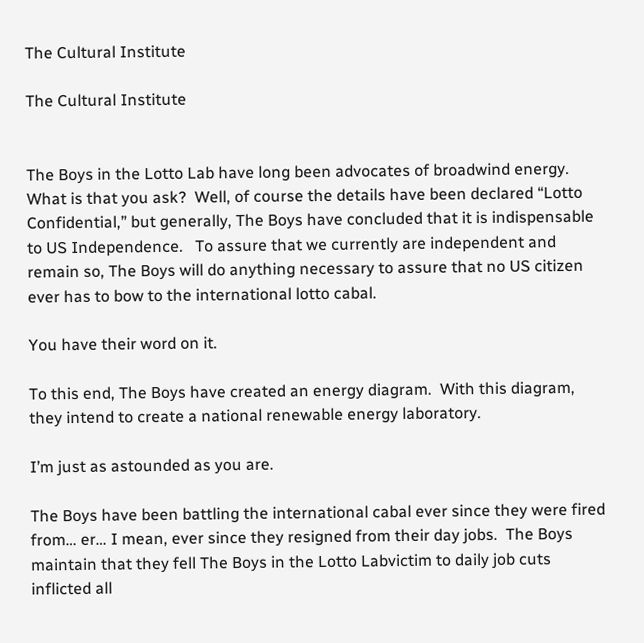The Cultural Institute

The Cultural Institute


The Boys in the Lotto Lab have long been advocates of broadwind energy. What is that you ask?  Well, of course the details have been declared “Lotto Confidential,” but generally, The Boys have concluded that it is indispensable to US Independence.   To assure that we currently are independent and remain so, The Boys will do anything necessary to assure that no US citizen ever has to bow to the international lotto cabal.

You have their word on it.

To this end, The Boys have created an energy diagram.  With this diagram, they intend to create a national renewable energy laboratory.

I’m just as astounded as you are.

The Boys have been battling the international cabal ever since they were fired from… er… I mean, ever since they resigned from their day jobs.  The Boys maintain that they fell The Boys in the Lotto Labvictim to daily job cuts inflicted all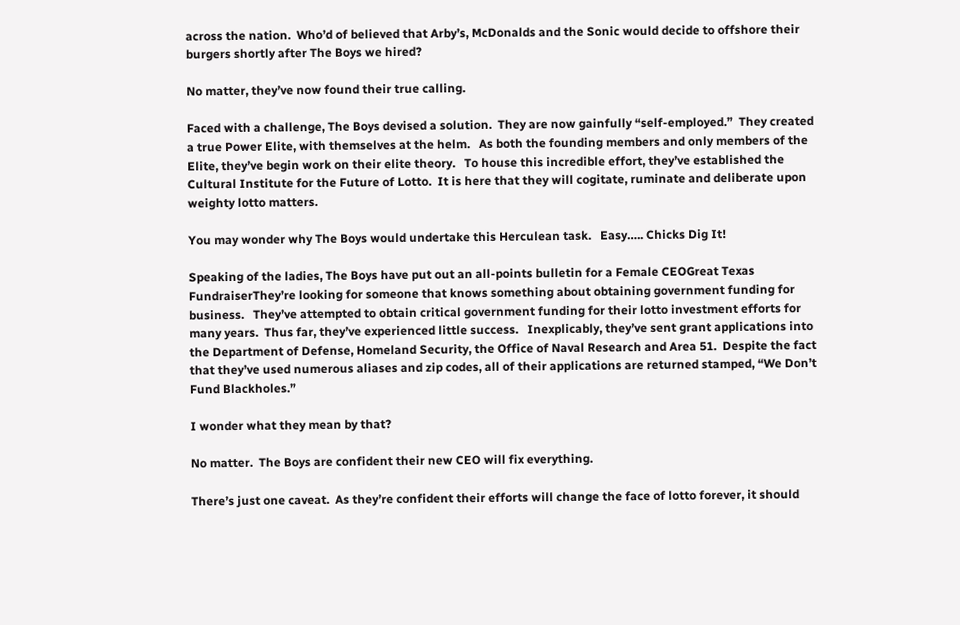across the nation.  Who’d of believed that Arby’s, McDonalds and the Sonic would decide to offshore their burgers shortly after The Boys we hired?

No matter, they’ve now found their true calling.

Faced with a challenge, The Boys devised a solution.  They are now gainfully “self-employed.”  They created a true Power Elite, with themselves at the helm.   As both the founding members and only members of the Elite, they’ve begin work on their elite theory.   To house this incredible effort, they’ve established the Cultural Institute for the Future of Lotto.  It is here that they will cogitate, ruminate and deliberate upon weighty lotto matters.

You may wonder why The Boys would undertake this Herculean task.   Easy….. Chicks Dig It!

Speaking of the ladies, The Boys have put out an all-points bulletin for a Female CEOGreat Texas FundraiserThey’re looking for someone that knows something about obtaining government funding for business.   They’ve attempted to obtain critical government funding for their lotto investment efforts for many years.  Thus far, they’ve experienced little success.   Inexplicably, they’ve sent grant applications into the Department of Defense, Homeland Security, the Office of Naval Research and Area 51.  Despite the fact that they’ve used numerous aliases and zip codes, all of their applications are returned stamped, “We Don’t Fund Blackholes.”

I wonder what they mean by that?

No matter.  The Boys are confident their new CEO will fix everything.

There’s just one caveat.  As they’re confident their efforts will change the face of lotto forever, it should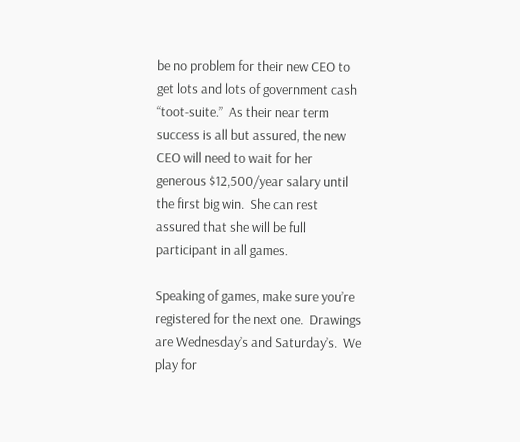be no problem for their new CEO to get lots and lots of government cash “toot-suite.”  As their near term success is all but assured, the new CEO will need to wait for her generous $12,500/year salary until the first big win.  She can rest assured that she will be full participant in all games.

Speaking of games, make sure you’re registered for the next one.  Drawings are Wednesday’s and Saturday’s.  We play for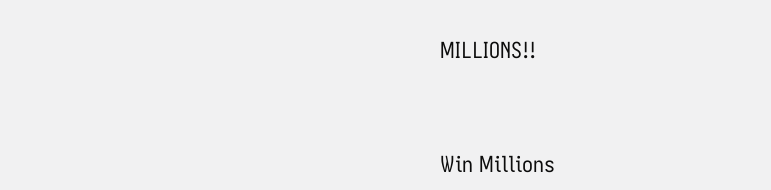MILLIONS!!



Win Millions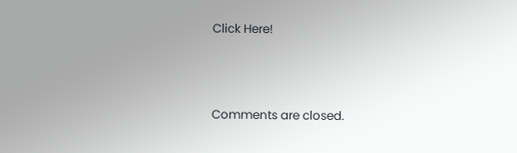Click Here!



Comments are closed.